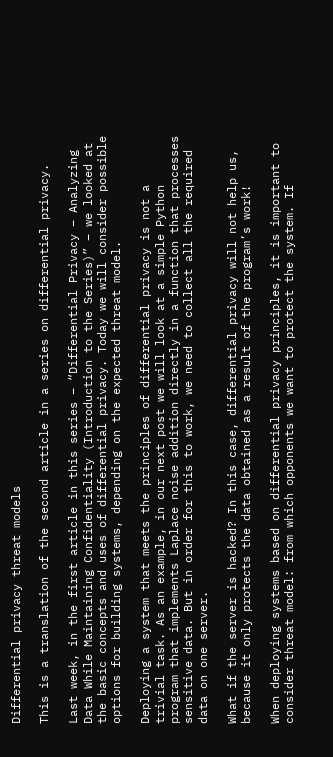Differential privacy threat models

This is a translation of the second article in a series on differential privacy.

Last week, in the first article in this series – “Differential Privacy – Analyzing Data While Maintaining Confidentiality (Introduction to the Series)” – we looked at the basic concepts and uses of differential privacy. Today we will consider possible options for building systems, depending on the expected threat model.

Deploying a system that meets the principles of differential privacy is not a trivial task. As an example, in our next post we will look at a simple Python program that implements Laplace noise addition directly in a function that processes sensitive data. But in order for this to work, we need to collect all the required data on one server.

What if the server is hacked? In this case, differential privacy will not help us, because it only protects the data obtained as a result of the program’s work!

When deploying systems based on differential privacy principles, it is important to consider threat model: from which opponents we want to protect the system. If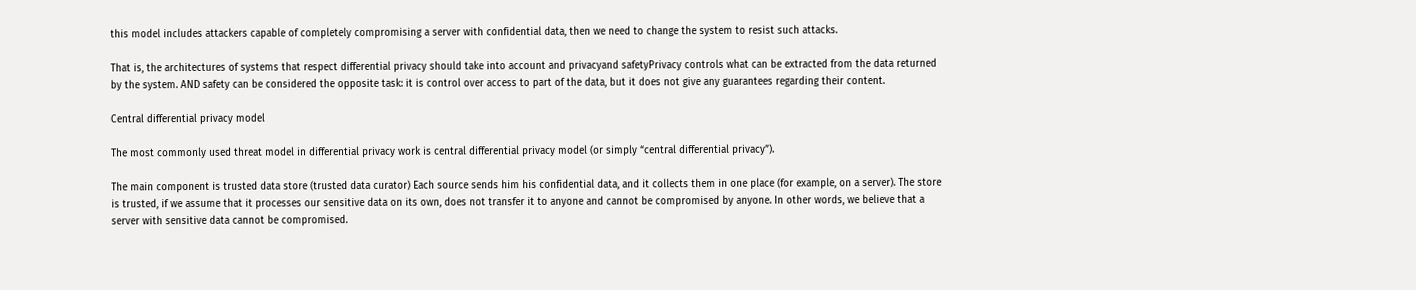this model includes attackers capable of completely compromising a server with confidential data, then we need to change the system to resist such attacks.

That is, the architectures of systems that respect differential privacy should take into account and privacyand safetyPrivacy controls what can be extracted from the data returned by the system. AND safety can be considered the opposite task: it is control over access to part of the data, but it does not give any guarantees regarding their content.

Central differential privacy model

The most commonly used threat model in differential privacy work is central differential privacy model (or simply “central differential privacy”).

The main component is trusted data store (trusted data curator) Each source sends him his confidential data, and it collects them in one place (for example, on a server). The store is trusted, if we assume that it processes our sensitive data on its own, does not transfer it to anyone and cannot be compromised by anyone. In other words, we believe that a server with sensitive data cannot be compromised.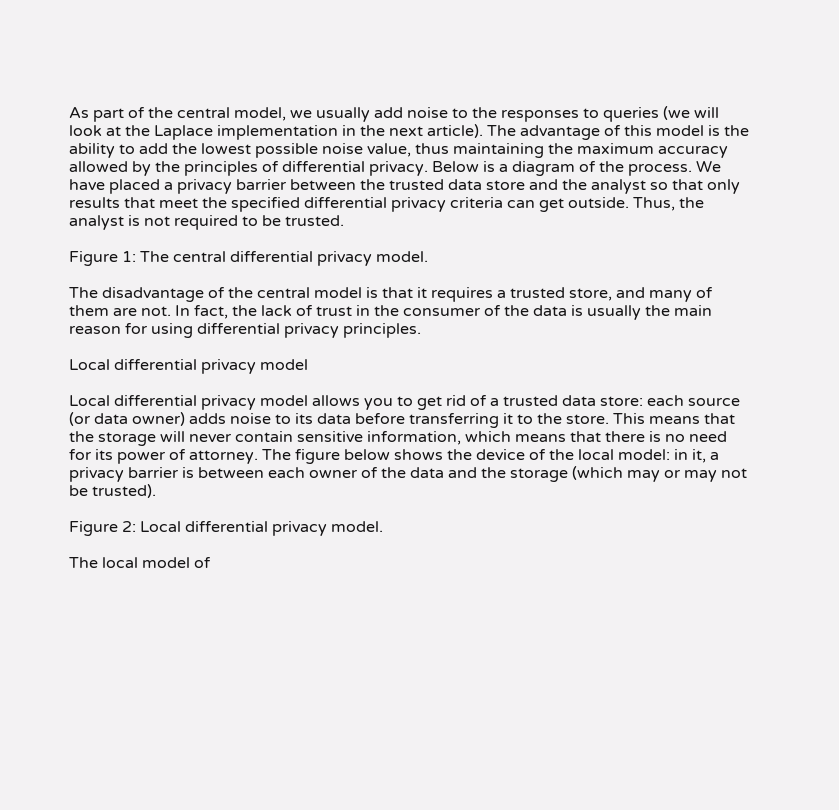As part of the central model, we usually add noise to the responses to queries (we will look at the Laplace implementation in the next article). The advantage of this model is the ability to add the lowest possible noise value, thus maintaining the maximum accuracy allowed by the principles of differential privacy. Below is a diagram of the process. We have placed a privacy barrier between the trusted data store and the analyst so that only results that meet the specified differential privacy criteria can get outside. Thus, the analyst is not required to be trusted.

Figure 1: The central differential privacy model.

The disadvantage of the central model is that it requires a trusted store, and many of them are not. In fact, the lack of trust in the consumer of the data is usually the main reason for using differential privacy principles.

Local differential privacy model

Local differential privacy model allows you to get rid of a trusted data store: each source (or data owner) adds noise to its data before transferring it to the store. This means that the storage will never contain sensitive information, which means that there is no need for its power of attorney. The figure below shows the device of the local model: in it, a privacy barrier is between each owner of the data and the storage (which may or may not be trusted).

Figure 2: Local differential privacy model.

The local model of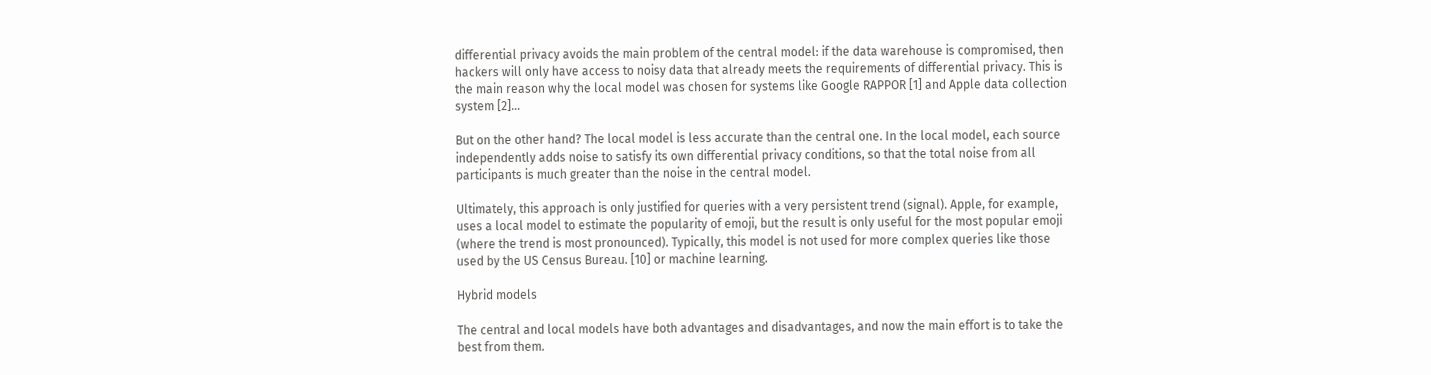differential privacy avoids the main problem of the central model: if the data warehouse is compromised, then hackers will only have access to noisy data that already meets the requirements of differential privacy. This is the main reason why the local model was chosen for systems like Google RAPPOR [1] and Apple data collection system [2]…

But on the other hand? The local model is less accurate than the central one. In the local model, each source independently adds noise to satisfy its own differential privacy conditions, so that the total noise from all participants is much greater than the noise in the central model.

Ultimately, this approach is only justified for queries with a very persistent trend (signal). Apple, for example, uses a local model to estimate the popularity of emoji, but the result is only useful for the most popular emoji (where the trend is most pronounced). Typically, this model is not used for more complex queries like those used by the US Census Bureau. [10] or machine learning.

Hybrid models

The central and local models have both advantages and disadvantages, and now the main effort is to take the best from them.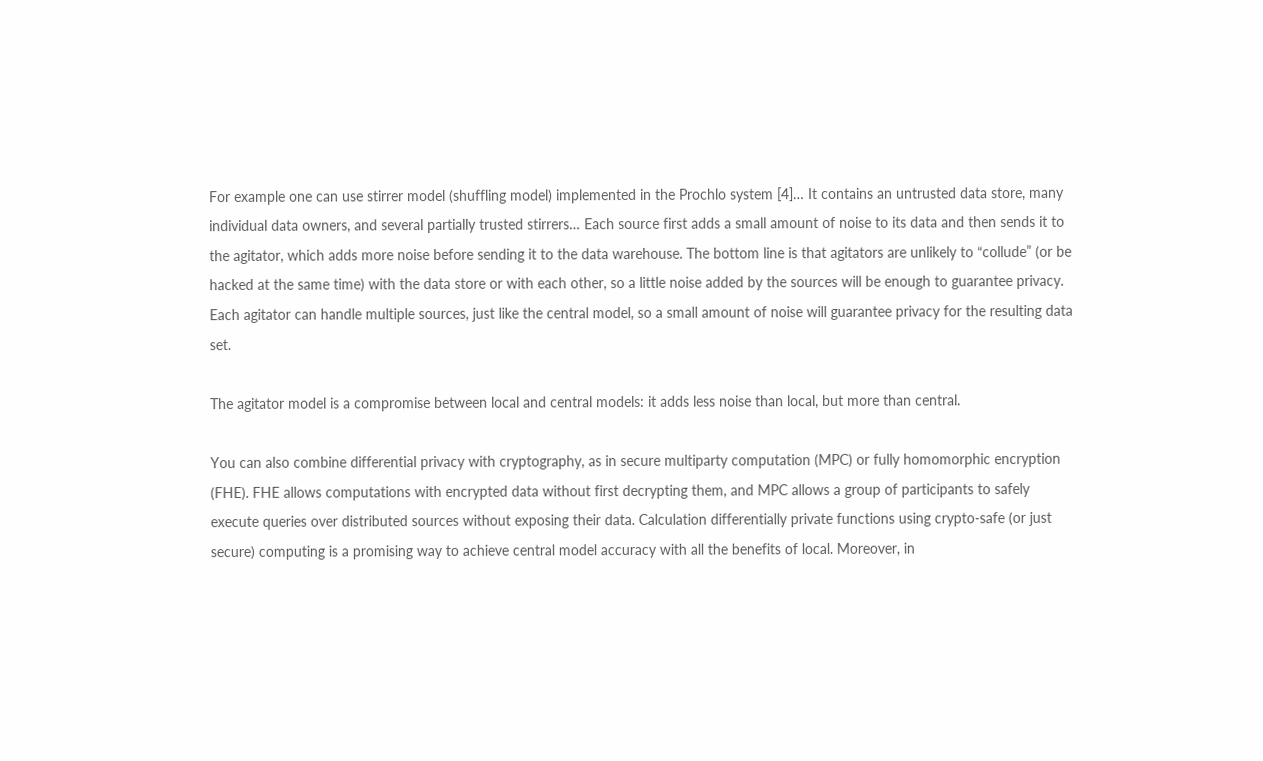For example one can use stirrer model (shuffling model) implemented in the Prochlo system [4]… It contains an untrusted data store, many individual data owners, and several partially trusted stirrers… Each source first adds a small amount of noise to its data and then sends it to the agitator, which adds more noise before sending it to the data warehouse. The bottom line is that agitators are unlikely to “collude” (or be hacked at the same time) with the data store or with each other, so a little noise added by the sources will be enough to guarantee privacy. Each agitator can handle multiple sources, just like the central model, so a small amount of noise will guarantee privacy for the resulting data set.

The agitator model is a compromise between local and central models: it adds less noise than local, but more than central.

You can also combine differential privacy with cryptography, as in secure multiparty computation (MPC) or fully homomorphic encryption (FHE). FHE allows computations with encrypted data without first decrypting them, and MPC allows a group of participants to safely execute queries over distributed sources without exposing their data. Calculation differentially private functions using crypto-safe (or just secure) computing is a promising way to achieve central model accuracy with all the benefits of local. Moreover, in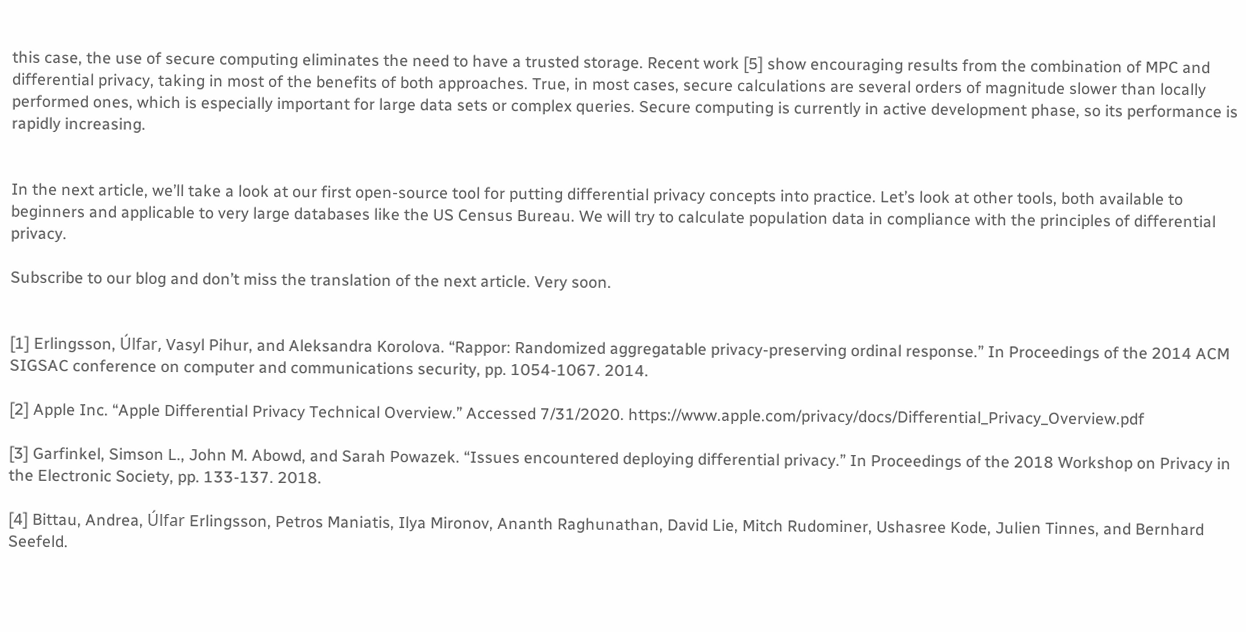this case, the use of secure computing eliminates the need to have a trusted storage. Recent work [5] show encouraging results from the combination of MPC and differential privacy, taking in most of the benefits of both approaches. True, in most cases, secure calculations are several orders of magnitude slower than locally performed ones, which is especially important for large data sets or complex queries. Secure computing is currently in active development phase, so its performance is rapidly increasing.


In the next article, we’ll take a look at our first open-source tool for putting differential privacy concepts into practice. Let’s look at other tools, both available to beginners and applicable to very large databases like the US Census Bureau. We will try to calculate population data in compliance with the principles of differential privacy.

Subscribe to our blog and don’t miss the translation of the next article. Very soon.


[1] Erlingsson, Úlfar, Vasyl Pihur, and Aleksandra Korolova. “Rappor: Randomized aggregatable privacy-preserving ordinal response.” In Proceedings of the 2014 ACM SIGSAC conference on computer and communications security, pp. 1054-1067. 2014.

[2] Apple Inc. “Apple Differential Privacy Technical Overview.” Accessed 7/31/2020. https://www.apple.com/privacy/docs/Differential_Privacy_Overview.pdf

[3] Garfinkel, Simson L., John M. Abowd, and Sarah Powazek. “Issues encountered deploying differential privacy.” In Proceedings of the 2018 Workshop on Privacy in the Electronic Society, pp. 133-137. 2018.

[4] Bittau, Andrea, Úlfar Erlingsson, Petros Maniatis, Ilya Mironov, Ananth Raghunathan, David Lie, Mitch Rudominer, Ushasree Kode, Julien Tinnes, and Bernhard Seefeld.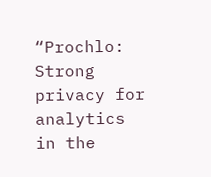“Prochlo: Strong privacy for analytics in the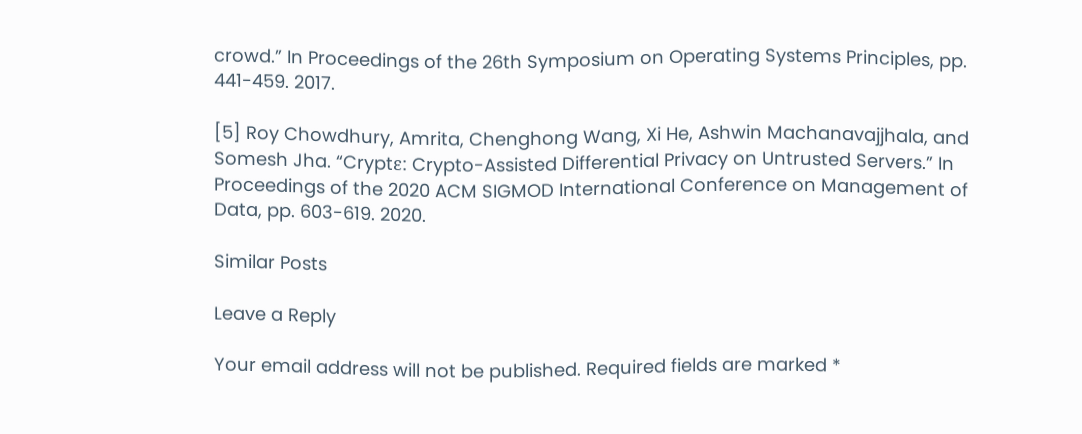crowd.” In Proceedings of the 26th Symposium on Operating Systems Principles, pp. 441-459. 2017.

[5] Roy Chowdhury, Amrita, Chenghong Wang, Xi He, Ashwin Machanavajjhala, and Somesh Jha. “Cryptε: Crypto-Assisted Differential Privacy on Untrusted Servers.” In Proceedings of the 2020 ACM SIGMOD International Conference on Management of Data, pp. 603-619. 2020.

Similar Posts

Leave a Reply

Your email address will not be published. Required fields are marked *